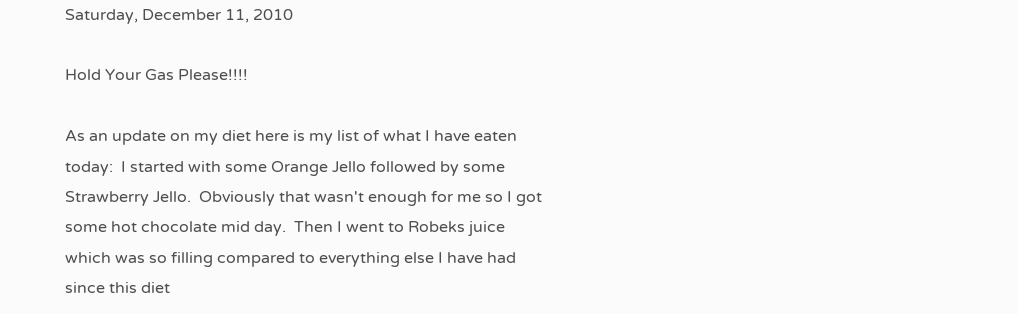Saturday, December 11, 2010

Hold Your Gas Please!!!!

As an update on my diet here is my list of what I have eaten today:  I started with some Orange Jello followed by some Strawberry Jello.  Obviously that wasn't enough for me so I got some hot chocolate mid day.  Then I went to Robeks juice which was so filling compared to everything else I have had since this diet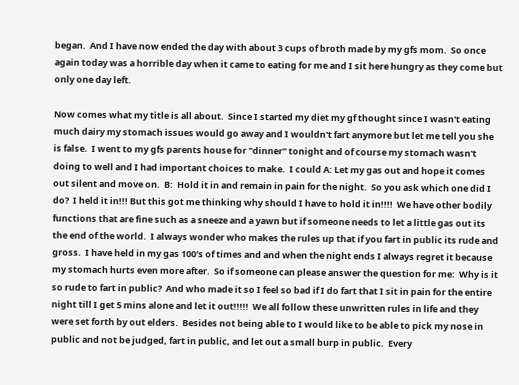began.  And I have now ended the day with about 3 cups of broth made by my gfs mom.  So once again today was a horrible day when it came to eating for me and I sit here hungry as they come but only one day left.

Now comes what my title is all about.  Since I started my diet my gf thought since I wasn't eating much dairy my stomach issues would go away and I wouldn't fart anymore but let me tell you she is false.  I went to my gfs parents house for "dinner" tonight and of course my stomach wasn't doing to well and I had important choices to make.  I could A: Let my gas out and hope it comes out silent and move on.  B:  Hold it in and remain in pain for the night.  So you ask which one did I do?  I held it in!!! But this got me thinking why should I have to hold it in!!!!  We have other bodily functions that are fine such as a sneeze and a yawn but if someone needs to let a little gas out its the end of the world.  I always wonder who makes the rules up that if you fart in public its rude and gross.  I have held in my gas 100's of times and and when the night ends I always regret it because my stomach hurts even more after.  So if someone can please answer the question for me:  Why is it so rude to fart in public?  And who made it so I feel so bad if I do fart that I sit in pain for the entire night till I get 5 mins alone and let it out!!!!!  We all follow these unwritten rules in life and they were set forth by out elders.  Besides not being able to I would like to be able to pick my nose in public and not be judged, fart in public, and let out a small burp in public.  Every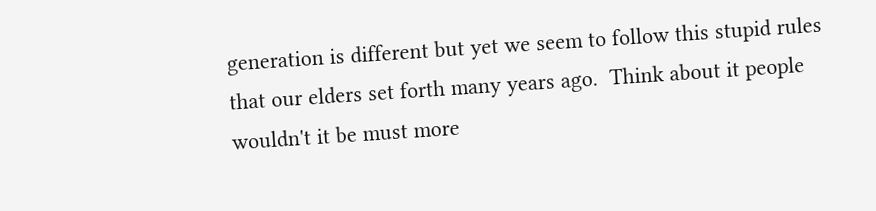generation is different but yet we seem to follow this stupid rules that our elders set forth many years ago.  Think about it people wouldn't it be must more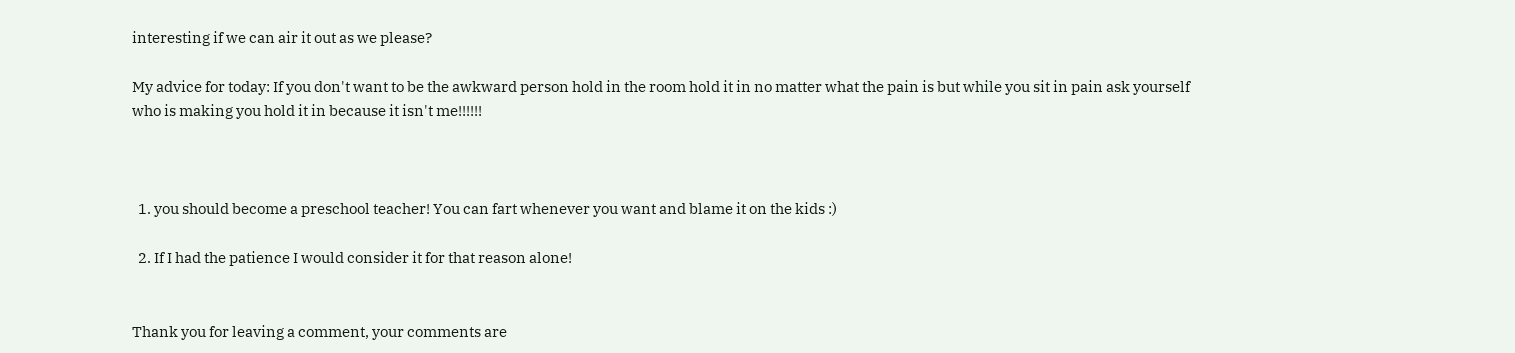interesting if we can air it out as we please?

My advice for today: If you don't want to be the awkward person hold in the room hold it in no matter what the pain is but while you sit in pain ask yourself who is making you hold it in because it isn't me!!!!!!



  1. you should become a preschool teacher! You can fart whenever you want and blame it on the kids :)

  2. If I had the patience I would consider it for that reason alone!


Thank you for leaving a comment, your comments are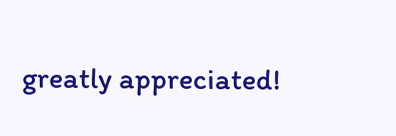greatly appreciated!